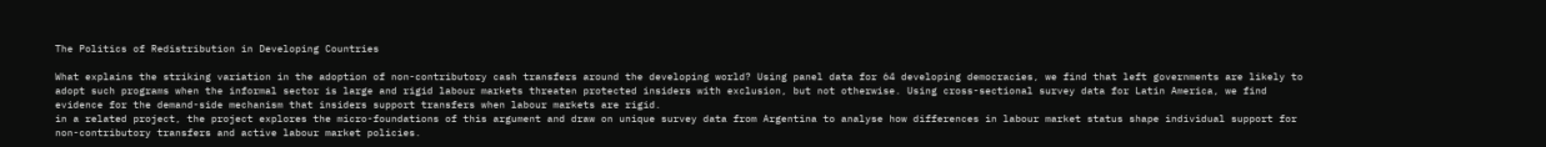The Politics of Redistribution in Developing Countries

What explains the striking variation in the adoption of non-contributory cash transfers around the developing world? Using panel data for 64 developing democracies, we find that left governments are likely to adopt such programs when the informal sector is large and rigid labour markets threaten protected insiders with exclusion, but not otherwise. Using cross-sectional survey data for Latin America, we find evidence for the demand-side mechanism that insiders support transfers when labour markets are rigid.
in a related project, the project explores the micro-foundations of this argument and draw on unique survey data from Argentina to analyse how differences in labour market status shape individual support for non-contributory transfers and active labour market policies.